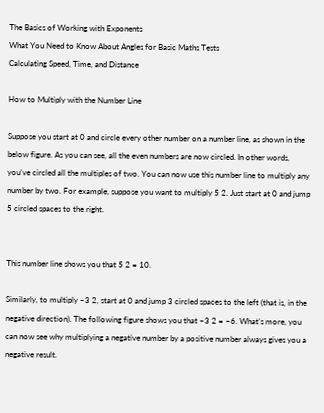The Basics of Working with Exponents
What You Need to Know About Angles for Basic Maths Tests
Calculating Speed, Time, and Distance

How to Multiply with the Number Line

Suppose you start at 0 and circle every other number on a number line, as shown in the below figure. As you can see, all the even numbers are now circled. In other words, you’ve circled all the multiples of two. You can now use this number line to multiply any number by two. For example, suppose you want to multiply 5 2. Just start at 0 and jump 5 circled spaces to the right.


This number line shows you that 5 2 = 10.

Similarly, to multiply –3 2, start at 0 and jump 3 circled spaces to the left (that is, in the negative direction). The following figure shows you that –3 2 = –6. What’s more, you can now see why multiplying a negative number by a positive number always gives you a negative result.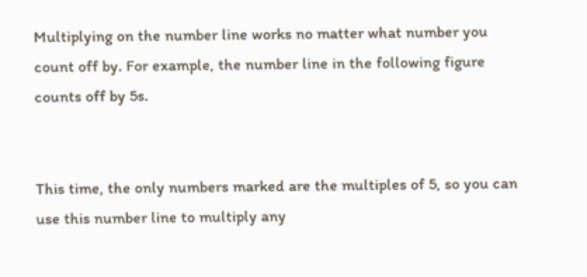Multiplying on the number line works no matter what number you count off by. For example, the number line in the following figure counts off by 5s.


This time, the only numbers marked are the multiples of 5, so you can use this number line to multiply any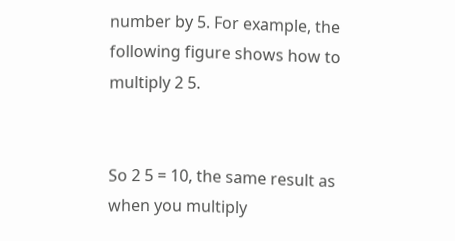number by 5. For example, the following figure shows how to multiply 2 5.


So 2 5 = 10, the same result as when you multiply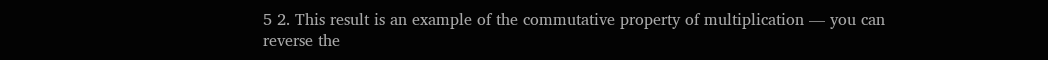5 2. This result is an example of the commutative property of multiplication — you can reverse the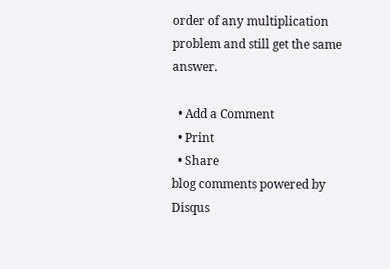order of any multiplication problem and still get the same answer.

  • Add a Comment
  • Print
  • Share
blog comments powered by Disqus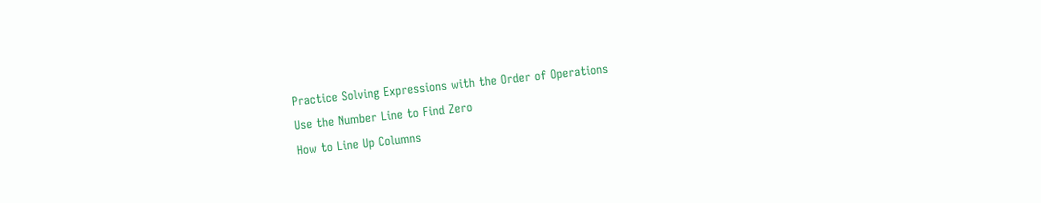Practice Solving Expressions with the Order of Operations
Use the Number Line to Find Zero
How to Line Up Columns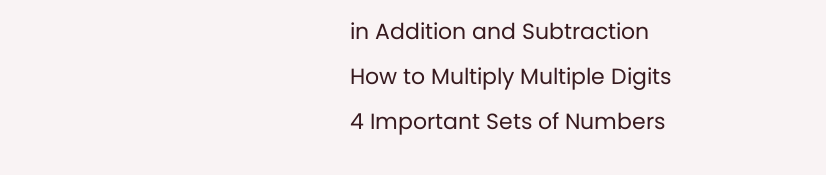in Addition and Subtraction
How to Multiply Multiple Digits
4 Important Sets of Numbers